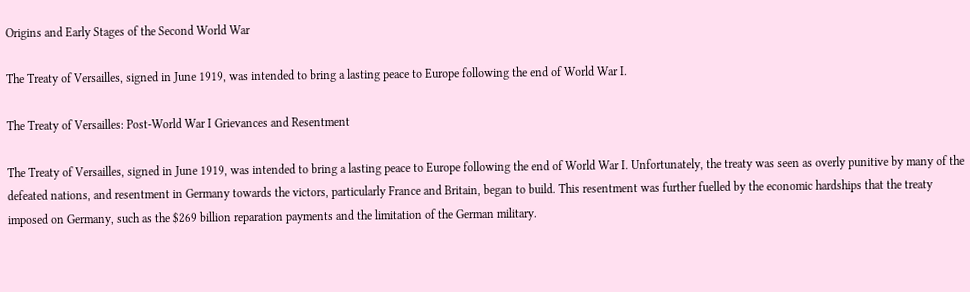Origins and Early Stages of the Second World War

The Treaty of Versailles, signed in June 1919, was intended to bring a lasting peace to Europe following the end of World War I.

The Treaty of Versailles: Post-World War I Grievances and Resentment

The Treaty of Versailles, signed in June 1919, was intended to bring a lasting peace to Europe following the end of World War I. Unfortunately, the treaty was seen as overly punitive by many of the defeated nations, and resentment in Germany towards the victors, particularly France and Britain, began to build. This resentment was further fuelled by the economic hardships that the treaty imposed on Germany, such as the $269 billion reparation payments and the limitation of the German military.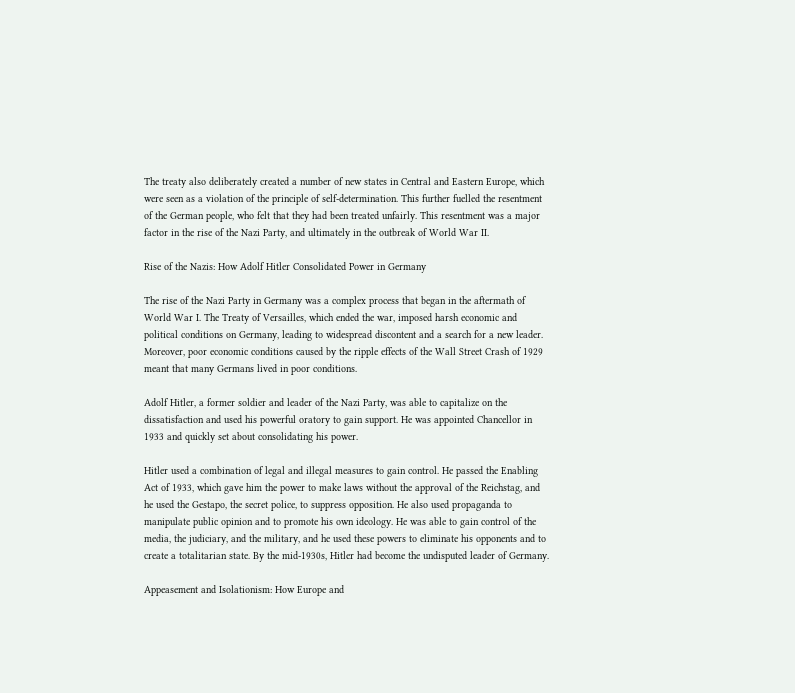The treaty also deliberately created a number of new states in Central and Eastern Europe, which were seen as a violation of the principle of self-determination. This further fuelled the resentment of the German people, who felt that they had been treated unfairly. This resentment was a major factor in the rise of the Nazi Party, and ultimately in the outbreak of World War II.

Rise of the Nazis: How Adolf Hitler Consolidated Power in Germany

The rise of the Nazi Party in Germany was a complex process that began in the aftermath of World War I. The Treaty of Versailles, which ended the war, imposed harsh economic and political conditions on Germany, leading to widespread discontent and a search for a new leader. Moreover, poor economic conditions caused by the ripple effects of the Wall Street Crash of 1929 meant that many Germans lived in poor conditions.

Adolf Hitler, a former soldier and leader of the Nazi Party, was able to capitalize on the dissatisfaction and used his powerful oratory to gain support. He was appointed Chancellor in 1933 and quickly set about consolidating his power.

Hitler used a combination of legal and illegal measures to gain control. He passed the Enabling Act of 1933, which gave him the power to make laws without the approval of the Reichstag, and he used the Gestapo, the secret police, to suppress opposition. He also used propaganda to manipulate public opinion and to promote his own ideology. He was able to gain control of the media, the judiciary, and the military, and he used these powers to eliminate his opponents and to create a totalitarian state. By the mid-1930s, Hitler had become the undisputed leader of Germany.

Appeasement and Isolationism: How Europe and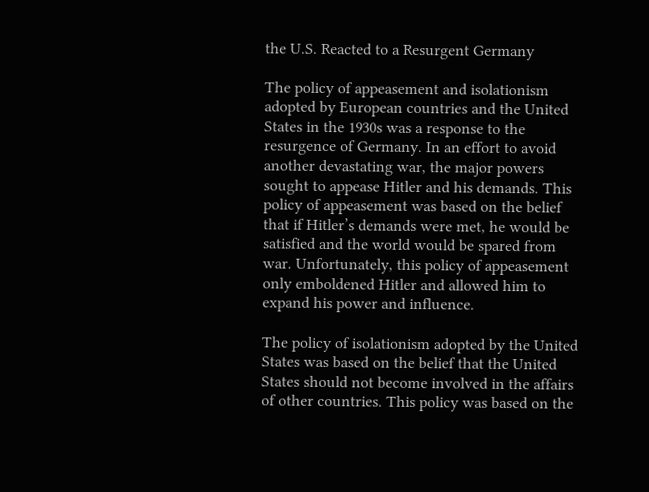the U.S. Reacted to a Resurgent Germany

The policy of appeasement and isolationism adopted by European countries and the United States in the 1930s was a response to the resurgence of Germany. In an effort to avoid another devastating war, the major powers sought to appease Hitler and his demands. This policy of appeasement was based on the belief that if Hitler’s demands were met, he would be satisfied and the world would be spared from war. Unfortunately, this policy of appeasement only emboldened Hitler and allowed him to expand his power and influence.

The policy of isolationism adopted by the United States was based on the belief that the United States should not become involved in the affairs of other countries. This policy was based on the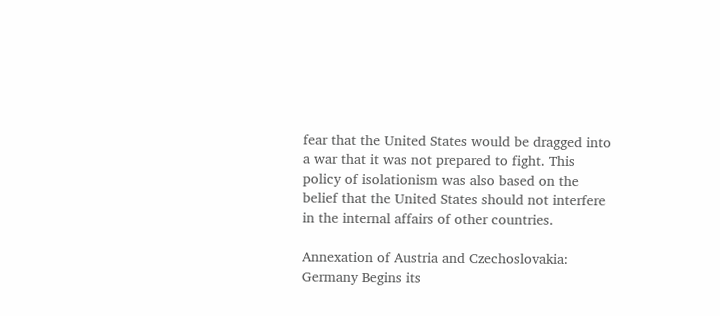fear that the United States would be dragged into a war that it was not prepared to fight. This policy of isolationism was also based on the belief that the United States should not interfere in the internal affairs of other countries.

Annexation of Austria and Czechoslovakia: Germany Begins its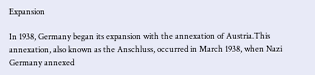Expansion

In 1938, Germany began its expansion with the annexation of Austria.This annexation, also known as the Anschluss, occurred in March 1938, when Nazi Germany annexed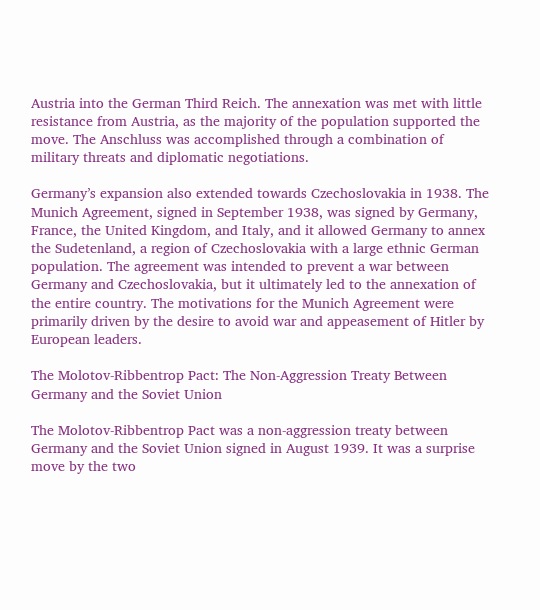Austria into the German Third Reich. The annexation was met with little resistance from Austria, as the majority of the population supported the move. The Anschluss was accomplished through a combination of military threats and diplomatic negotiations.

Germany’s expansion also extended towards Czechoslovakia in 1938. The Munich Agreement, signed in September 1938, was signed by Germany, France, the United Kingdom, and Italy, and it allowed Germany to annex the Sudetenland, a region of Czechoslovakia with a large ethnic German population. The agreement was intended to prevent a war between Germany and Czechoslovakia, but it ultimately led to the annexation of the entire country. The motivations for the Munich Agreement were primarily driven by the desire to avoid war and appeasement of Hitler by European leaders.

The Molotov-Ribbentrop Pact: The Non-Aggression Treaty Between Germany and the Soviet Union

The Molotov-Ribbentrop Pact was a non-aggression treaty between Germany and the Soviet Union signed in August 1939. It was a surprise move by the two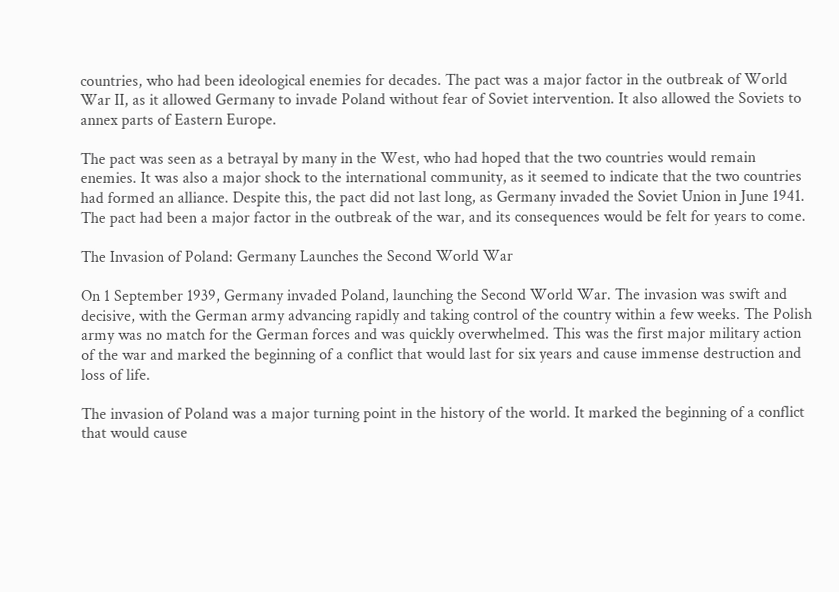countries, who had been ideological enemies for decades. The pact was a major factor in the outbreak of World War II, as it allowed Germany to invade Poland without fear of Soviet intervention. It also allowed the Soviets to annex parts of Eastern Europe.

The pact was seen as a betrayal by many in the West, who had hoped that the two countries would remain enemies. It was also a major shock to the international community, as it seemed to indicate that the two countries had formed an alliance. Despite this, the pact did not last long, as Germany invaded the Soviet Union in June 1941. The pact had been a major factor in the outbreak of the war, and its consequences would be felt for years to come.

The Invasion of Poland: Germany Launches the Second World War

On 1 September 1939, Germany invaded Poland, launching the Second World War. The invasion was swift and decisive, with the German army advancing rapidly and taking control of the country within a few weeks. The Polish army was no match for the German forces and was quickly overwhelmed. This was the first major military action of the war and marked the beginning of a conflict that would last for six years and cause immense destruction and loss of life.

The invasion of Poland was a major turning point in the history of the world. It marked the beginning of a conflict that would cause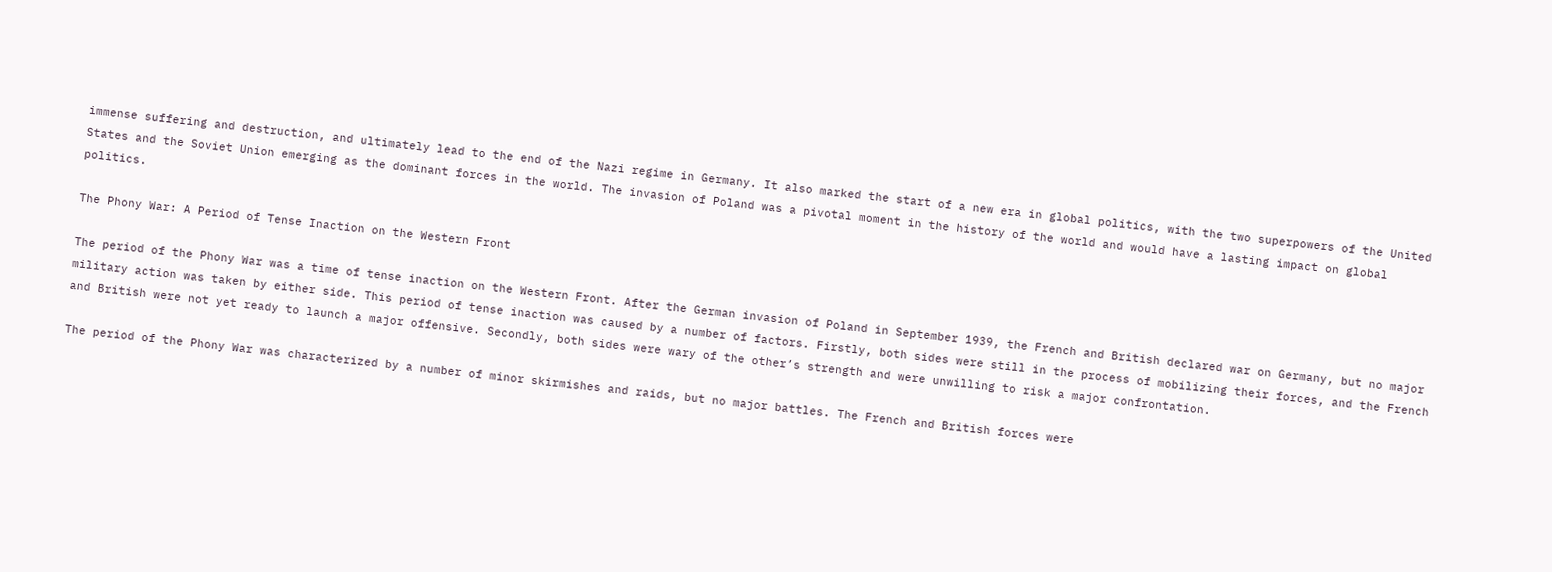immense suffering and destruction, and ultimately lead to the end of the Nazi regime in Germany. It also marked the start of a new era in global politics, with the two superpowers of the United States and the Soviet Union emerging as the dominant forces in the world. The invasion of Poland was a pivotal moment in the history of the world and would have a lasting impact on global politics.

The Phony War: A Period of Tense Inaction on the Western Front

The period of the Phony War was a time of tense inaction on the Western Front. After the German invasion of Poland in September 1939, the French and British declared war on Germany, but no major military action was taken by either side. This period of tense inaction was caused by a number of factors. Firstly, both sides were still in the process of mobilizing their forces, and the French and British were not yet ready to launch a major offensive. Secondly, both sides were wary of the other’s strength and were unwilling to risk a major confrontation.

The period of the Phony War was characterized by a number of minor skirmishes and raids, but no major battles. The French and British forces were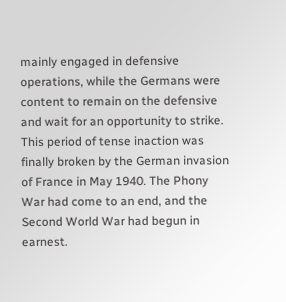mainly engaged in defensive operations, while the Germans were content to remain on the defensive and wait for an opportunity to strike. This period of tense inaction was finally broken by the German invasion of France in May 1940. The Phony War had come to an end, and the Second World War had begun in earnest.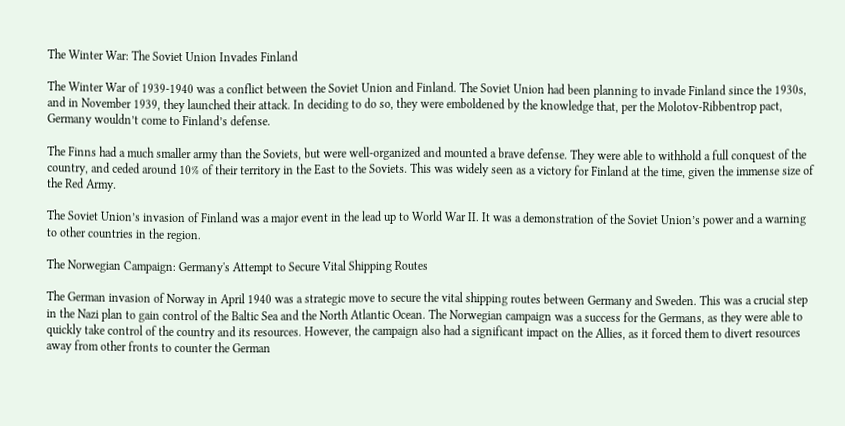The Winter War: The Soviet Union Invades Finland

The Winter War of 1939-1940 was a conflict between the Soviet Union and Finland. The Soviet Union had been planning to invade Finland since the 1930s, and in November 1939, they launched their attack. In deciding to do so, they were emboldened by the knowledge that, per the Molotov-Ribbentrop pact, Germany wouldn’t come to Finland’s defense.

The Finns had a much smaller army than the Soviets, but were well-organized and mounted a brave defense. They were able to withhold a full conquest of the country, and ceded around 10% of their territory in the East to the Soviets. This was widely seen as a victory for Finland at the time, given the immense size of the Red Army.

The Soviet Union’s invasion of Finland was a major event in the lead up to World War II. It was a demonstration of the Soviet Union’s power and a warning to other countries in the region.

The Norwegian Campaign: Germany's Attempt to Secure Vital Shipping Routes

The German invasion of Norway in April 1940 was a strategic move to secure the vital shipping routes between Germany and Sweden. This was a crucial step in the Nazi plan to gain control of the Baltic Sea and the North Atlantic Ocean. The Norwegian campaign was a success for the Germans, as they were able to quickly take control of the country and its resources. However, the campaign also had a significant impact on the Allies, as it forced them to divert resources away from other fronts to counter the German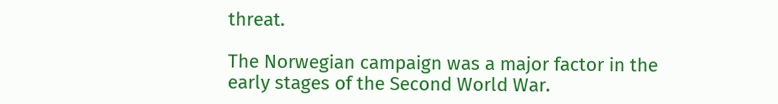threat.

The Norwegian campaign was a major factor in the early stages of the Second World War.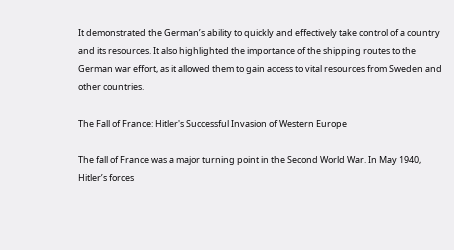It demonstrated the German’s ability to quickly and effectively take control of a country and its resources. It also highlighted the importance of the shipping routes to the German war effort, as it allowed them to gain access to vital resources from Sweden and other countries.

The Fall of France: Hitler's Successful Invasion of Western Europe

The fall of France was a major turning point in the Second World War. In May 1940, Hitler’s forces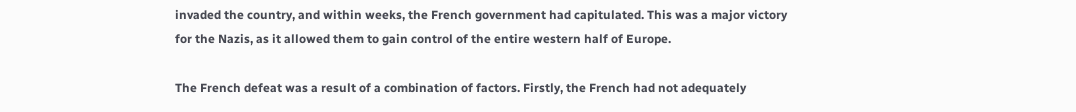invaded the country, and within weeks, the French government had capitulated. This was a major victory for the Nazis, as it allowed them to gain control of the entire western half of Europe.

The French defeat was a result of a combination of factors. Firstly, the French had not adequately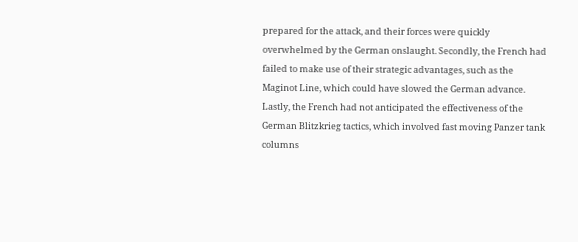prepared for the attack, and their forces were quickly overwhelmed by the German onslaught. Secondly, the French had failed to make use of their strategic advantages, such as the Maginot Line, which could have slowed the German advance. Lastly, the French had not anticipated the effectiveness of the German Blitzkrieg tactics, which involved fast moving Panzer tank columns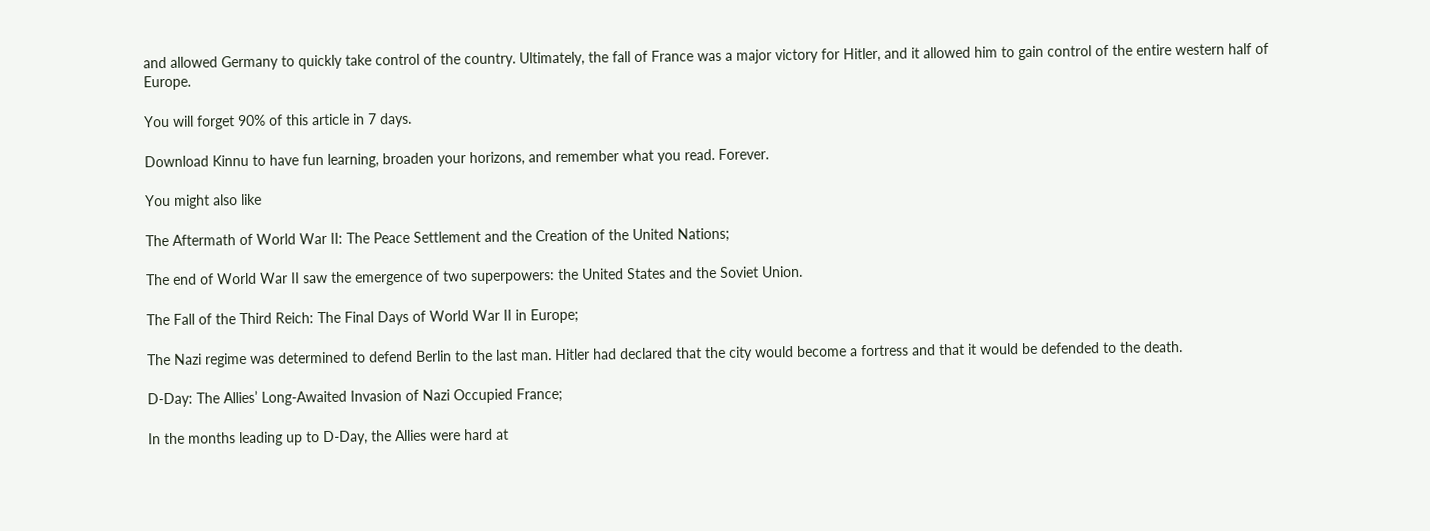and allowed Germany to quickly take control of the country. Ultimately, the fall of France was a major victory for Hitler, and it allowed him to gain control of the entire western half of Europe.

You will forget 90% of this article in 7 days.

Download Kinnu to have fun learning, broaden your horizons, and remember what you read. Forever.

You might also like

The Aftermath of World War II: The Peace Settlement and the Creation of the United Nations;

The end of World War II saw the emergence of two superpowers: the United States and the Soviet Union.

The Fall of the Third Reich: The Final Days of World War II in Europe;

The Nazi regime was determined to defend Berlin to the last man. Hitler had declared that the city would become a fortress and that it would be defended to the death.

D-Day: The Allies’ Long-Awaited Invasion of Nazi Occupied France;

In the months leading up to D-Day, the Allies were hard at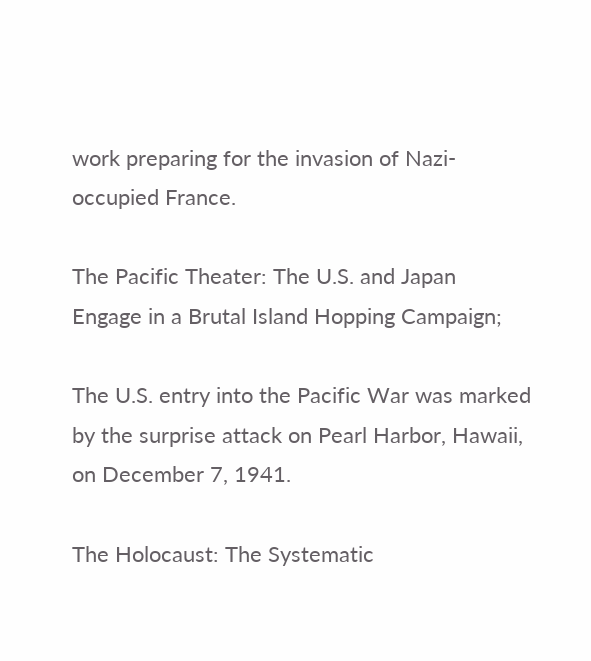work preparing for the invasion of Nazi-occupied France.

The Pacific Theater: The U.S. and Japan Engage in a Brutal Island Hopping Campaign;

The U.S. entry into the Pacific War was marked by the surprise attack on Pearl Harbor, Hawaii, on December 7, 1941.

The Holocaust: The Systematic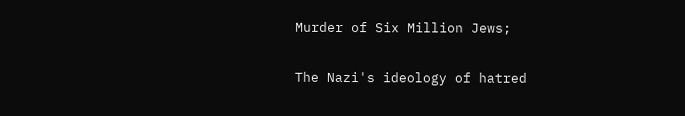Murder of Six Million Jews;

The Nazi's ideology of hatred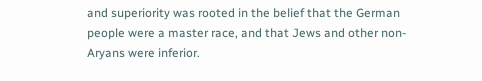and superiority was rooted in the belief that the German people were a master race, and that Jews and other non-Aryans were inferior.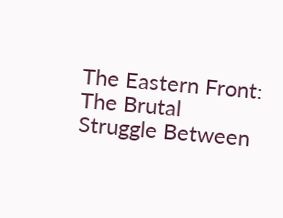The Eastern Front: The Brutal Struggle Between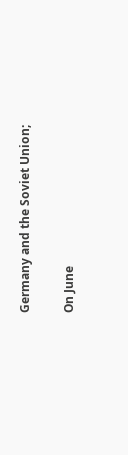Germany and the Soviet Union;

On June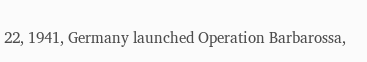22, 1941, Germany launched Operation Barbarossa,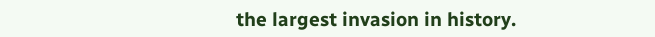the largest invasion in history.